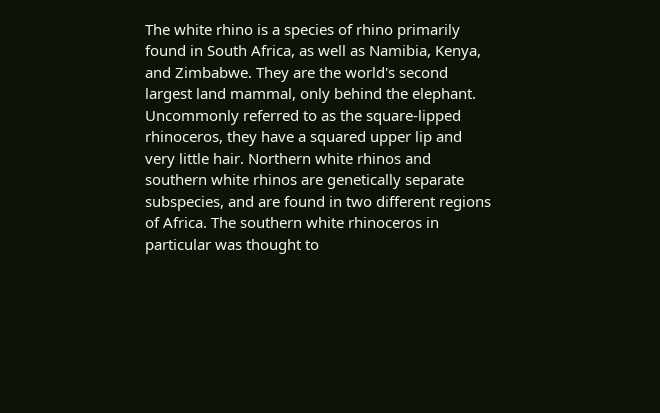The white rhino is a species of rhino primarily found in South Africa, as well as Namibia, Kenya, and Zimbabwe. They are the world's second largest land mammal, only behind the elephant. Uncommonly referred to as the square-lipped rhinoceros, they have a squared upper lip and very little hair. Northern white rhinos and southern white rhinos are genetically separate subspecies, and are found in two different regions of Africa. The southern white rhinoceros in particular was thought to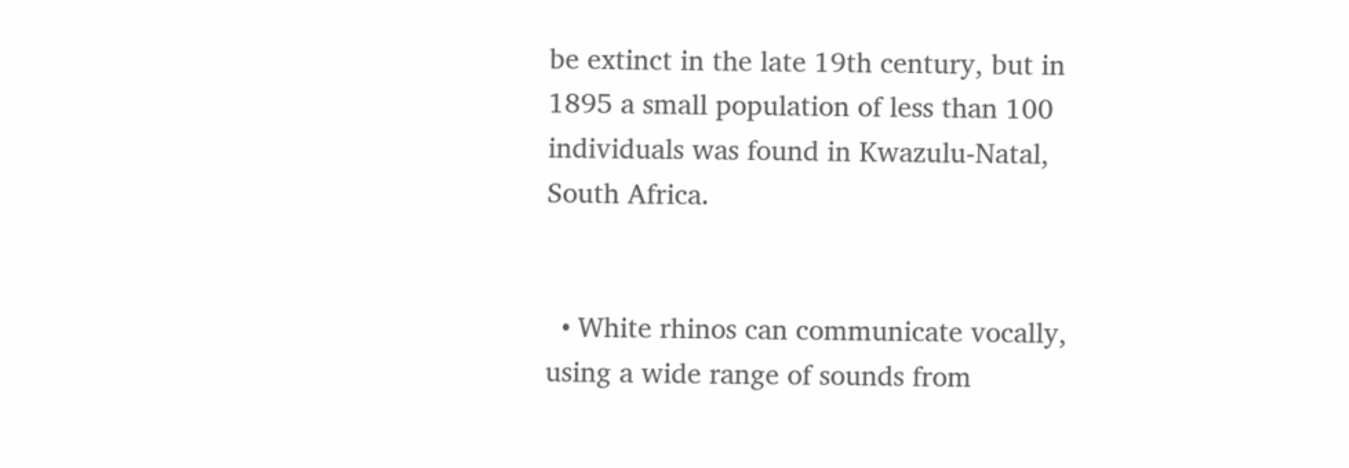be extinct in the late 19th century, but in 1895 a small population of less than 100 individuals was found in Kwazulu-Natal, South Africa.


  • White rhinos can communicate vocally, using a wide range of sounds from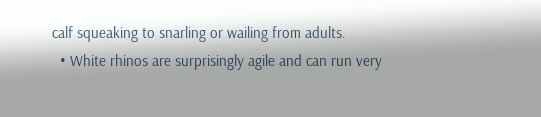calf squeaking to snarling or wailing from adults.
  • White rhinos are surprisingly agile and can run very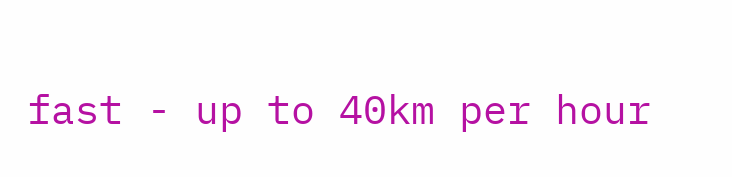fast - up to 40km per hour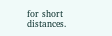for short distances.